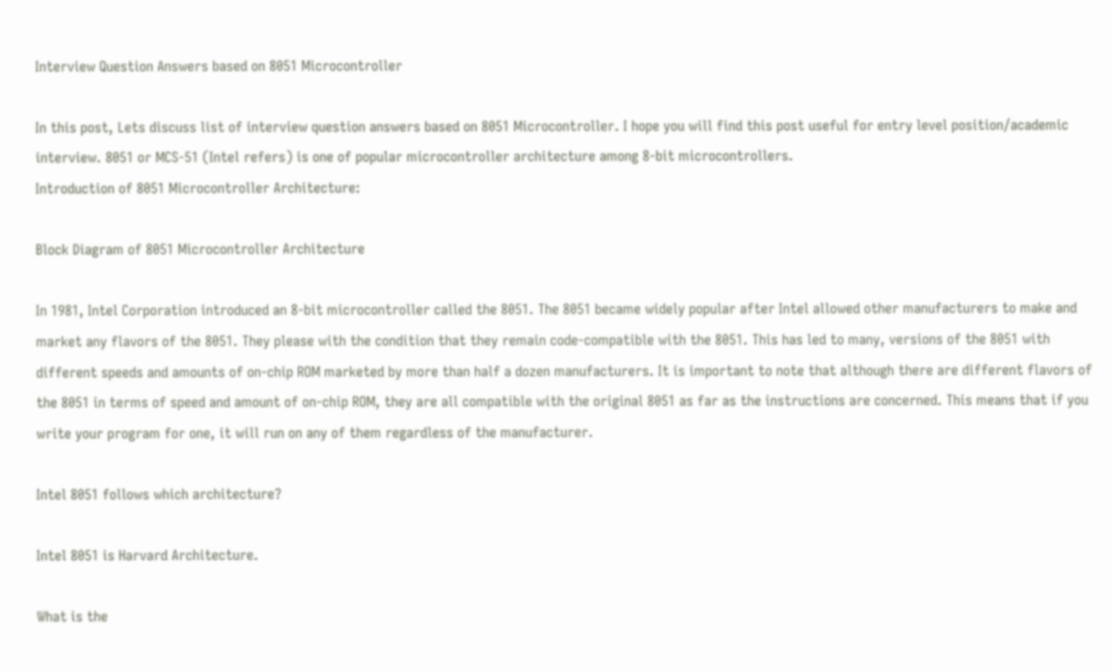Interview Question Answers based on 8051 Microcontroller

In this post, Lets discuss list of interview question answers based on 8051 Microcontroller. I hope you will find this post useful for entry level position/academic interview. 8051 or MCS-51 (Intel refers) is one of popular microcontroller architecture among 8-bit microcontrollers.
Introduction of 8051 Microcontroller Architecture:

Block Diagram of 8051 Microcontroller Architecture

In 1981, Intel Corporation introduced an 8-bit microcontroller called the 8051. The 8051 became widely popular after Intel allowed other manufacturers to make and market any flavors of the 8051. They please with the condition that they remain code-compatible with the 8051. This has led to many, versions of the 8051 with different speeds and amounts of on-chip ROM marketed by more than half a dozen manufacturers. It is important to note that although there are different flavors of the 8051 in terms of speed and amount of on-chip ROM, they are all compatible with the original 8051 as far as the instructions are concerned. This means that if you write your program for one, it will run on any of them regardless of the manufacturer.

Intel 8051 follows which architecture?

Intel 8051 is Harvard Architecture.

What is the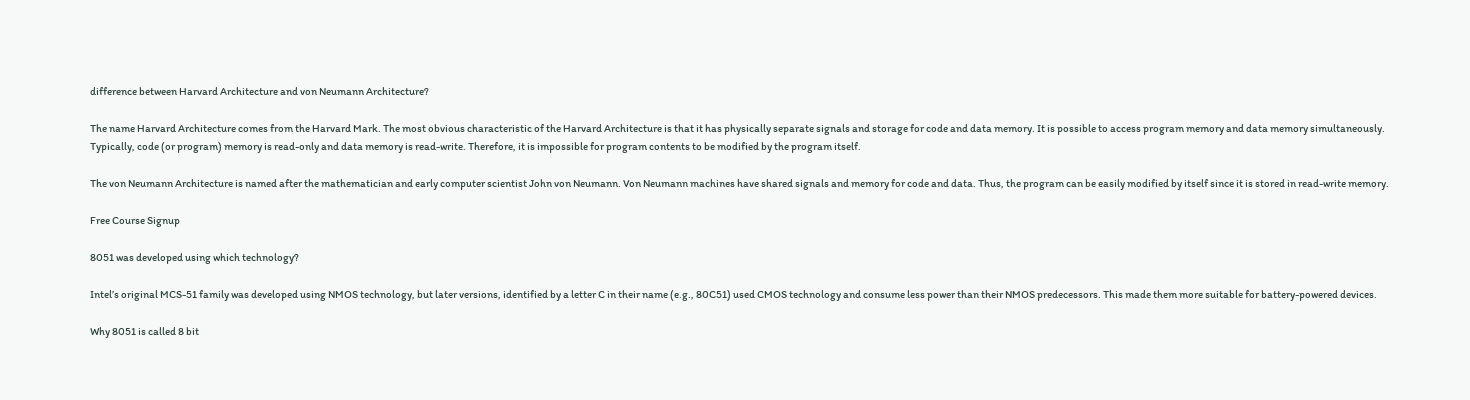difference between Harvard Architecture and von Neumann Architecture?

The name Harvard Architecture comes from the Harvard Mark. The most obvious characteristic of the Harvard Architecture is that it has physically separate signals and storage for code and data memory. It is possible to access program memory and data memory simultaneously. Typically, code (or program) memory is read-only and data memory is read-write. Therefore, it is impossible for program contents to be modified by the program itself.

The von Neumann Architecture is named after the mathematician and early computer scientist John von Neumann. Von Neumann machines have shared signals and memory for code and data. Thus, the program can be easily modified by itself since it is stored in read-write memory.

Free Course Signup

8051 was developed using which technology?

Intel’s original MCS-51 family was developed using NMOS technology, but later versions, identified by a letter C in their name (e.g., 80C51) used CMOS technology and consume less power than their NMOS predecessors. This made them more suitable for battery-powered devices.

Why 8051 is called 8 bit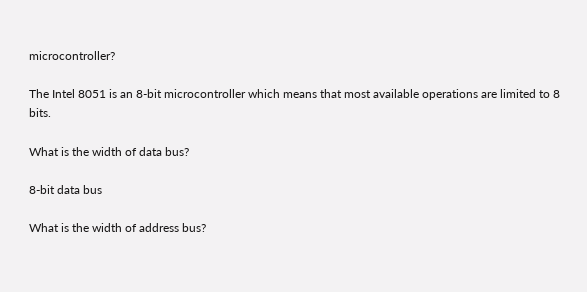microcontroller?

The Intel 8051 is an 8-bit microcontroller which means that most available operations are limited to 8 bits.

What is the width of data bus?

8-bit data bus

What is the width of address bus?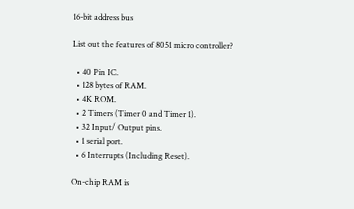16-bit address bus

List out the features of 8051 micro controller?

  • 40 Pin IC.
  • 128 bytes of RAM.
  • 4K ROM.
  • 2 Timers (Timer 0 and Timer 1).
  • 32 Input/ Output pins.
  • 1 serial port.
  • 6 Interrupts (Including Reset).

On-chip RAM is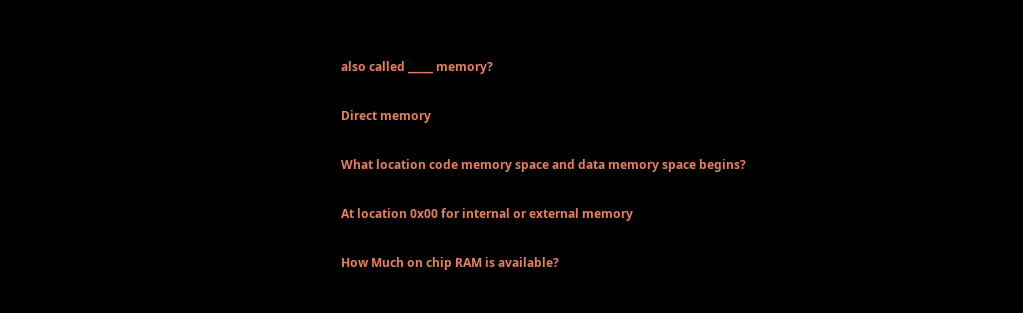also called _____ memory?

Direct memory

What location code memory space and data memory space begins?

At location 0x00 for internal or external memory

How Much on chip RAM is available?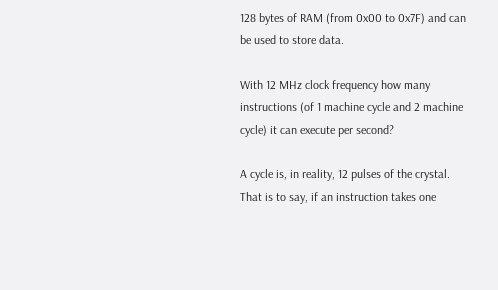128 bytes of RAM (from 0x00 to 0x7F) and can be used to store data.

With 12 MHz clock frequency how many instructions (of 1 machine cycle and 2 machine cycle) it can execute per second?

A cycle is, in reality, 12 pulses of the crystal. That is to say, if an instruction takes one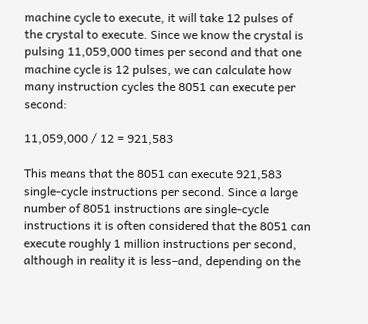machine cycle to execute, it will take 12 pulses of the crystal to execute. Since we know the crystal is pulsing 11,059,000 times per second and that one machine cycle is 12 pulses, we can calculate how many instruction cycles the 8051 can execute per second:

11,059,000 / 12 = 921,583

This means that the 8051 can execute 921,583 single-cycle instructions per second. Since a large number of 8051 instructions are single-cycle instructions it is often considered that the 8051 can execute roughly 1 million instructions per second, although in reality it is less–and, depending on the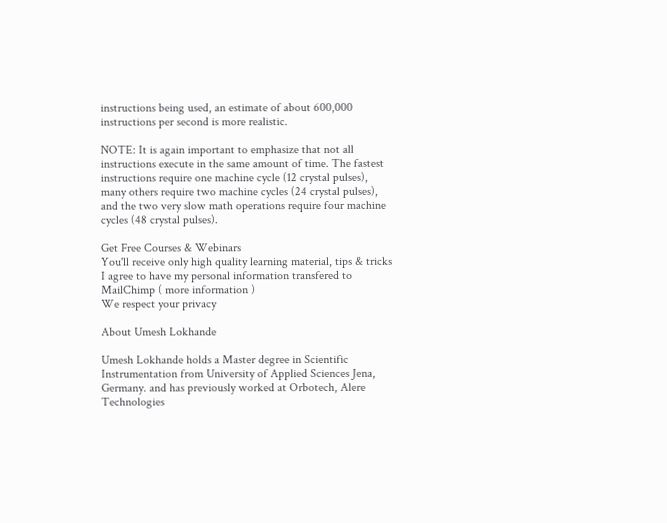instructions being used, an estimate of about 600,000 instructions per second is more realistic.

NOTE: It is again important to emphasize that not all instructions execute in the same amount of time. The fastest instructions require one machine cycle (12 crystal pulses), many others require two machine cycles (24 crystal pulses), and the two very slow math operations require four machine cycles (48 crystal pulses).

Get Free Courses & Webinars
You'll receive only high quality learning material, tips & tricks
I agree to have my personal information transfered to MailChimp ( more information )
We respect your privacy

About Umesh Lokhande

Umesh Lokhande holds a Master degree in Scientific Instrumentation from University of Applied Sciences Jena, Germany. and has previously worked at Orbotech, Alere Technologies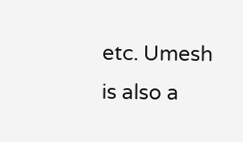etc. Umesh is also a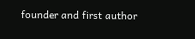founder and first author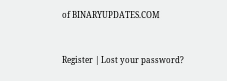of BINARYUPDATES.COM


Register | Lost your password?